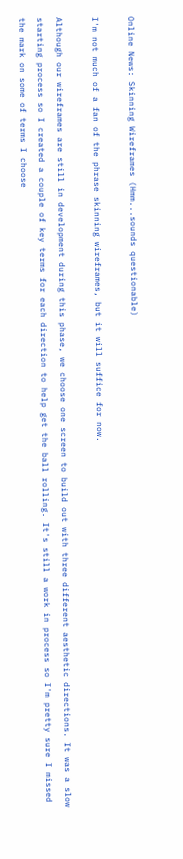Online News: Skinning Wireframes (Hmm...sounds questionable)

I'm not much of a fan of the phrase skinning wireframes, but it will suffice for now.

Although our wireframes are still in development during this phase, we choose one screen to build out with three different aesthetic directions. It was a slow starting process so I created a couple of key terms for each direction to help get the ball rolling. It's still a work in process so I'm pretty sure I missed the mark on some of terms I choose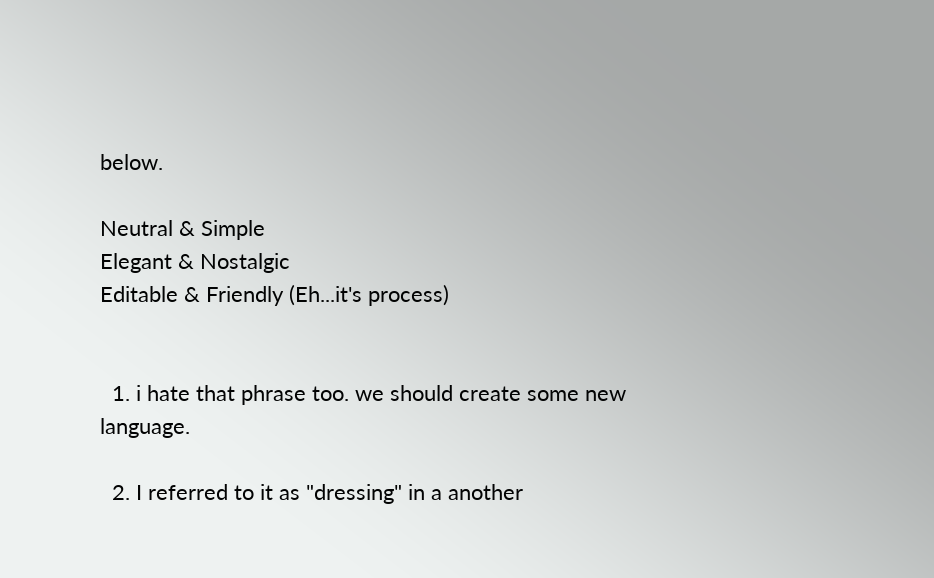below.

Neutral & Simple
Elegant & Nostalgic
Editable & Friendly (Eh...it's process)


  1. i hate that phrase too. we should create some new language.

  2. I referred to it as "dressing" in a another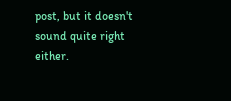post, but it doesn't sound quite right either.